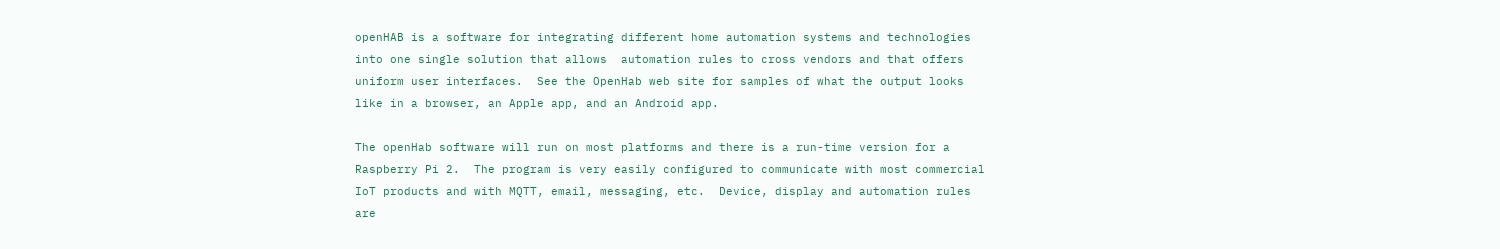openHAB is a software for integrating different home automation systems and technologies into one single solution that allows  automation rules to cross vendors and that offers uniform user interfaces.  See the OpenHab web site for samples of what the output looks like in a browser, an Apple app, and an Android app.

The openHab software will run on most platforms and there is a run-time version for a Raspberry Pi 2.  The program is very easily configured to communicate with most commercial IoT products and with MQTT, email, messaging, etc.  Device, display and automation rules are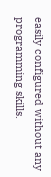easily configured without any programming skills.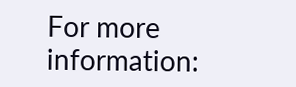For more information: